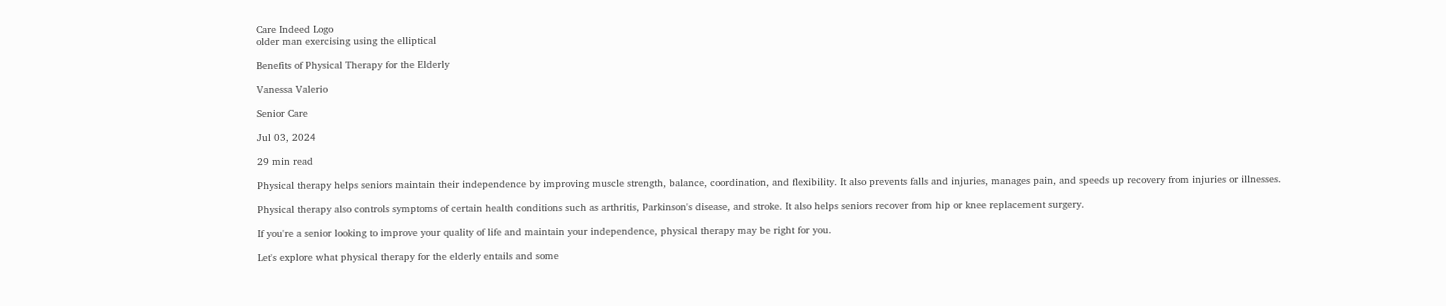Care Indeed Logo
older man exercising using the elliptical

Benefits of Physical Therapy for the Elderly

Vanessa Valerio

Senior Care

Jul 03, 2024

29 min read

Physical therapy helps seniors maintain their independence by improving muscle strength, balance, coordination, and flexibility. It also prevents falls and injuries, manages pain, and speeds up recovery from injuries or illnesses.

Physical therapy also controls symptoms of certain health conditions such as arthritis, Parkinson's disease, and stroke. It also helps seniors recover from hip or knee replacement surgery.

If you're a senior looking to improve your quality of life and maintain your independence, physical therapy may be right for you.

Let's explore what physical therapy for the elderly entails and some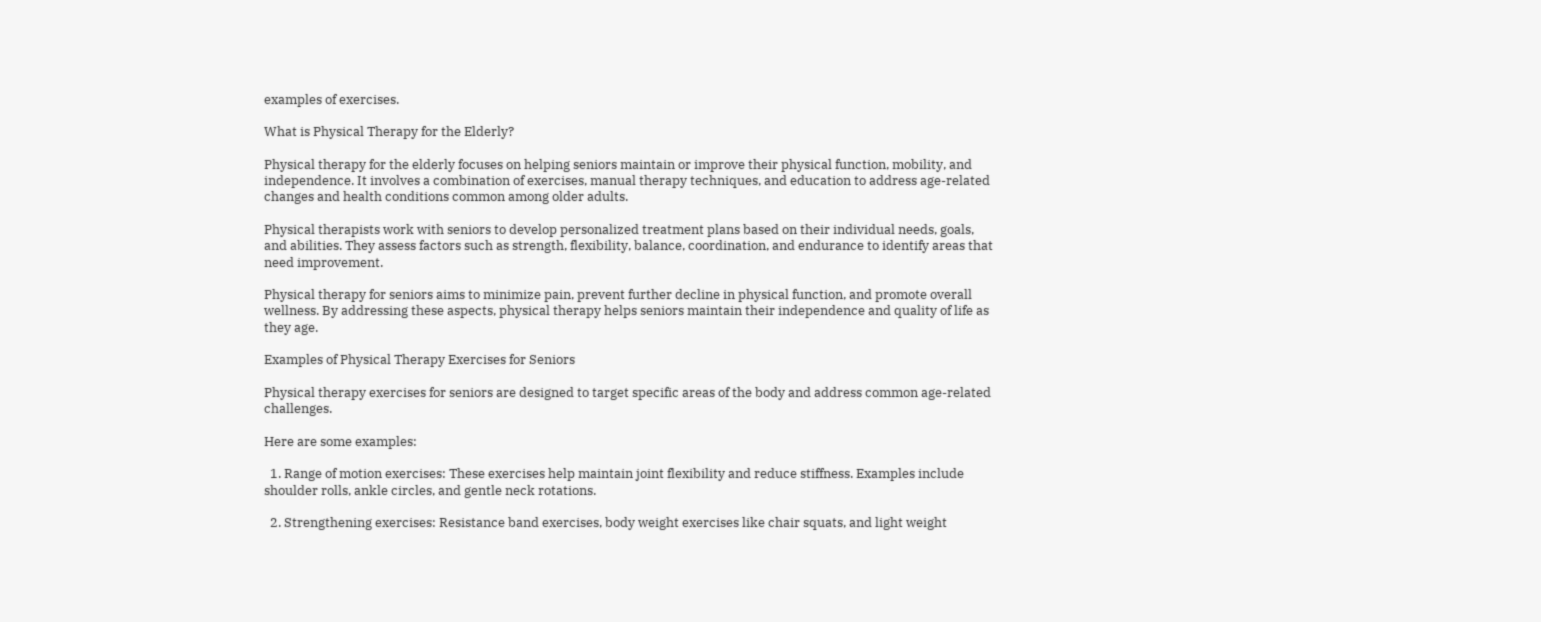examples of exercises.

What is Physical Therapy for the Elderly?

Physical therapy for the elderly focuses on helping seniors maintain or improve their physical function, mobility, and independence. It involves a combination of exercises, manual therapy techniques, and education to address age-related changes and health conditions common among older adults.

Physical therapists work with seniors to develop personalized treatment plans based on their individual needs, goals, and abilities. They assess factors such as strength, flexibility, balance, coordination, and endurance to identify areas that need improvement.

Physical therapy for seniors aims to minimize pain, prevent further decline in physical function, and promote overall wellness. By addressing these aspects, physical therapy helps seniors maintain their independence and quality of life as they age.

Examples of Physical Therapy Exercises for Seniors

Physical therapy exercises for seniors are designed to target specific areas of the body and address common age-related challenges.

Here are some examples:

  1. Range of motion exercises: These exercises help maintain joint flexibility and reduce stiffness. Examples include shoulder rolls, ankle circles, and gentle neck rotations.

  2. Strengthening exercises: Resistance band exercises, body weight exercises like chair squats, and light weight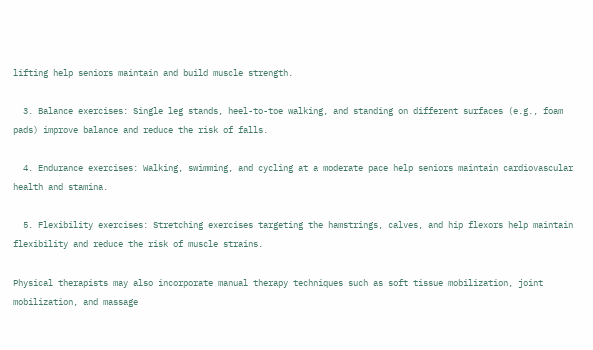lifting help seniors maintain and build muscle strength.

  3. Balance exercises: Single leg stands, heel-to-toe walking, and standing on different surfaces (e.g., foam pads) improve balance and reduce the risk of falls.

  4. Endurance exercises: Walking, swimming, and cycling at a moderate pace help seniors maintain cardiovascular health and stamina.

  5. Flexibility exercises: Stretching exercises targeting the hamstrings, calves, and hip flexors help maintain flexibility and reduce the risk of muscle strains.

Physical therapists may also incorporate manual therapy techniques such as soft tissue mobilization, joint mobilization, and massage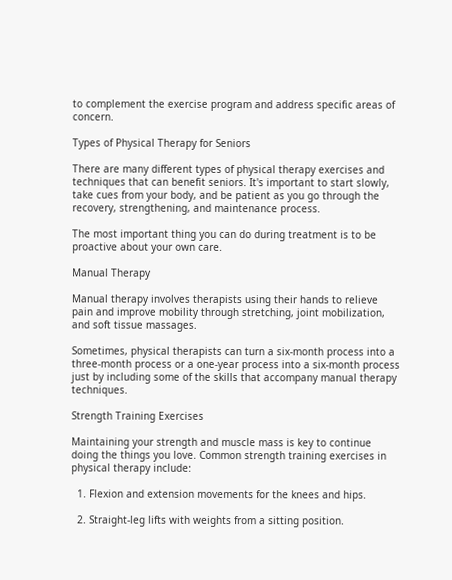to complement the exercise program and address specific areas of concern.

Types of Physical Therapy for Seniors

There are many different types of physical therapy exercises and techniques that can benefit seniors. It's important to start slowly, take cues from your body, and be patient as you go through the recovery, strengthening, and maintenance process.

The most important thing you can do during treatment is to be proactive about your own care.

Manual Therapy

Manual therapy involves therapists using their hands to relieve pain and improve mobility through stretching, joint mobilization, and soft tissue massages.

Sometimes, physical therapists can turn a six-month process into a three-month process or a one-year process into a six-month process just by including some of the skills that accompany manual therapy techniques.

Strength Training Exercises

Maintaining your strength and muscle mass is key to continue doing the things you love. Common strength training exercises in physical therapy include:

  1. Flexion and extension movements for the knees and hips.

  2. Straight-leg lifts with weights from a sitting position.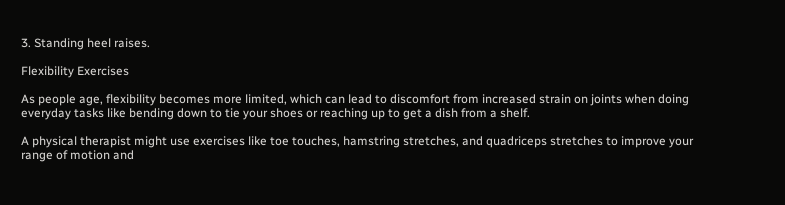3. Standing heel raises.

Flexibility Exercises

As people age, flexibility becomes more limited, which can lead to discomfort from increased strain on joints when doing everyday tasks like bending down to tie your shoes or reaching up to get a dish from a shelf.

A physical therapist might use exercises like toe touches, hamstring stretches, and quadriceps stretches to improve your range of motion and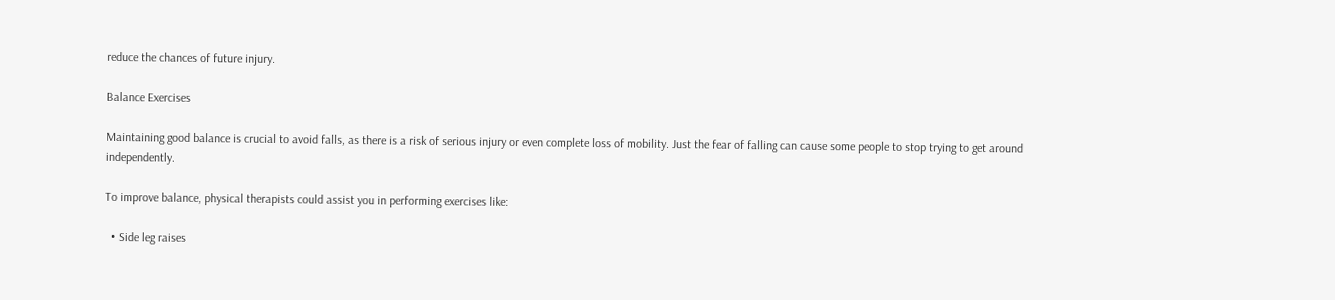reduce the chances of future injury.

Balance Exercises

Maintaining good balance is crucial to avoid falls, as there is a risk of serious injury or even complete loss of mobility. Just the fear of falling can cause some people to stop trying to get around independently.

To improve balance, physical therapists could assist you in performing exercises like:

  • Side leg raises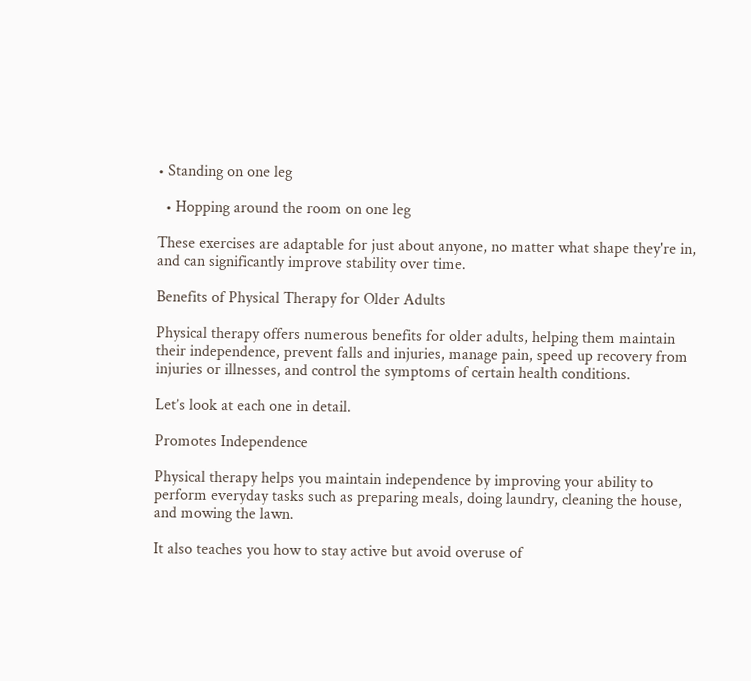• Standing on one leg

  • Hopping around the room on one leg

These exercises are adaptable for just about anyone, no matter what shape they're in, and can significantly improve stability over time.

Benefits of Physical Therapy for Older Adults

Physical therapy offers numerous benefits for older adults, helping them maintain their independence, prevent falls and injuries, manage pain, speed up recovery from injuries or illnesses, and control the symptoms of certain health conditions.

Let’s look at each one in detail.

Promotes Independence

Physical therapy helps you maintain independence by improving your ability to perform everyday tasks such as preparing meals, doing laundry, cleaning the house, and mowing the lawn.

It also teaches you how to stay active but avoid overuse of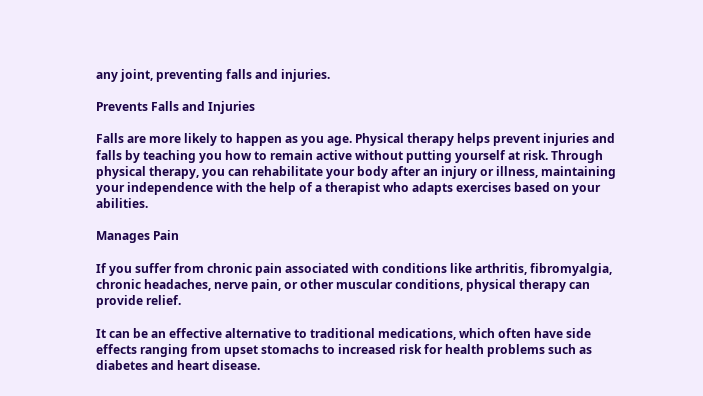any joint, preventing falls and injuries.

Prevents Falls and Injuries

Falls are more likely to happen as you age. Physical therapy helps prevent injuries and falls by teaching you how to remain active without putting yourself at risk. Through physical therapy, you can rehabilitate your body after an injury or illness, maintaining your independence with the help of a therapist who adapts exercises based on your abilities.

Manages Pain

If you suffer from chronic pain associated with conditions like arthritis, fibromyalgia, chronic headaches, nerve pain, or other muscular conditions, physical therapy can provide relief.

It can be an effective alternative to traditional medications, which often have side effects ranging from upset stomachs to increased risk for health problems such as diabetes and heart disease.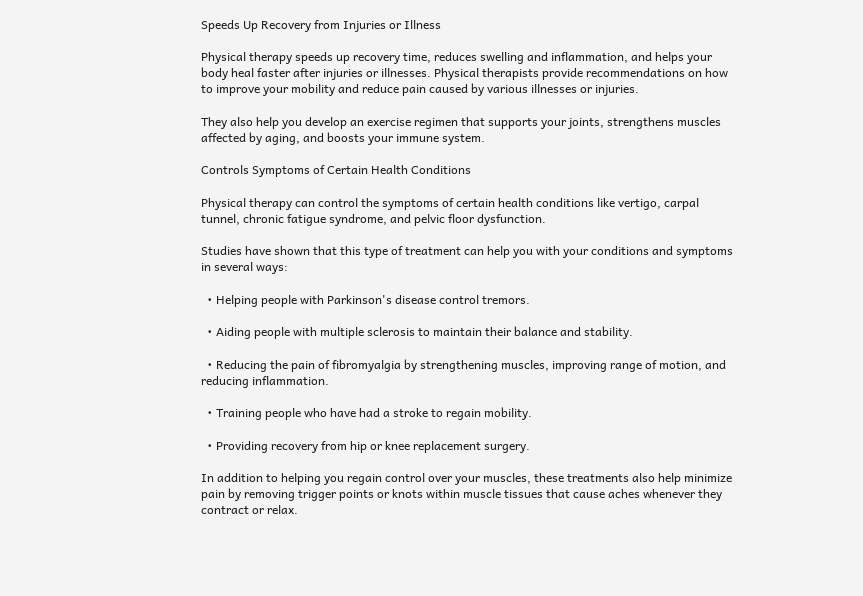Speeds Up Recovery from Injuries or Illness

Physical therapy speeds up recovery time, reduces swelling and inflammation, and helps your body heal faster after injuries or illnesses. Physical therapists provide recommendations on how to improve your mobility and reduce pain caused by various illnesses or injuries.

They also help you develop an exercise regimen that supports your joints, strengthens muscles affected by aging, and boosts your immune system.

Controls Symptoms of Certain Health Conditions

Physical therapy can control the symptoms of certain health conditions like vertigo, carpal tunnel, chronic fatigue syndrome, and pelvic floor dysfunction.

Studies have shown that this type of treatment can help you with your conditions and symptoms in several ways:

  • Helping people with Parkinson's disease control tremors.

  • Aiding people with multiple sclerosis to maintain their balance and stability.

  • Reducing the pain of fibromyalgia by strengthening muscles, improving range of motion, and reducing inflammation.

  • Training people who have had a stroke to regain mobility.

  • Providing recovery from hip or knee replacement surgery.

In addition to helping you regain control over your muscles, these treatments also help minimize pain by removing trigger points or knots within muscle tissues that cause aches whenever they contract or relax.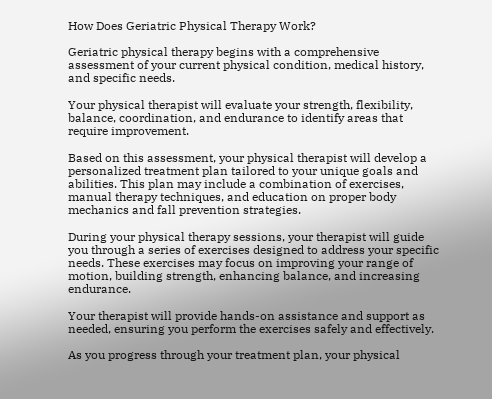How Does Geriatric Physical Therapy Work?

Geriatric physical therapy begins with a comprehensive assessment of your current physical condition, medical history, and specific needs.

Your physical therapist will evaluate your strength, flexibility, balance, coordination, and endurance to identify areas that require improvement.

Based on this assessment, your physical therapist will develop a personalized treatment plan tailored to your unique goals and abilities. This plan may include a combination of exercises, manual therapy techniques, and education on proper body mechanics and fall prevention strategies.

During your physical therapy sessions, your therapist will guide you through a series of exercises designed to address your specific needs. These exercises may focus on improving your range of motion, building strength, enhancing balance, and increasing endurance.

Your therapist will provide hands-on assistance and support as needed, ensuring you perform the exercises safely and effectively.

As you progress through your treatment plan, your physical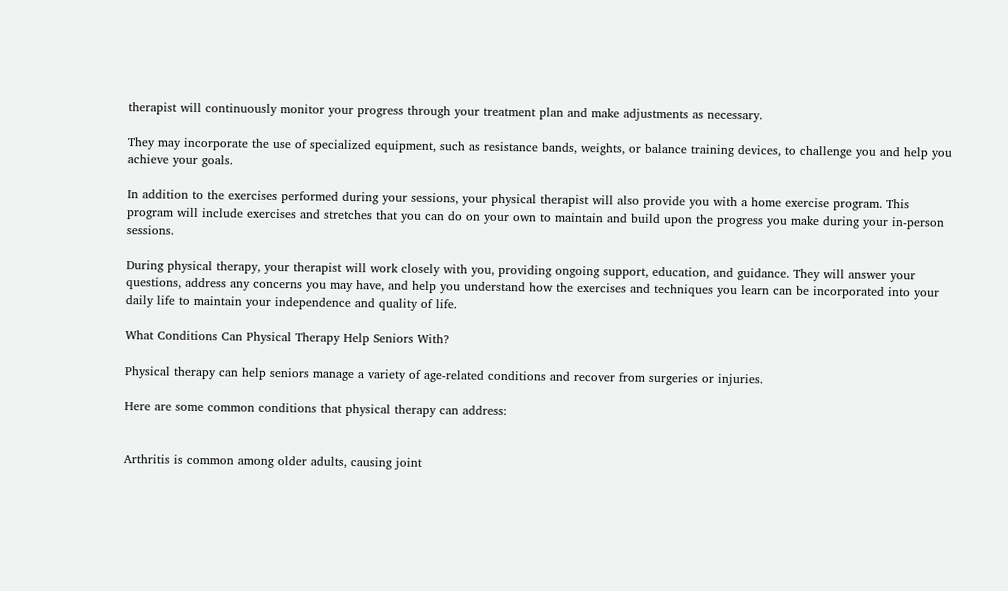therapist will continuously monitor your progress through your treatment plan and make adjustments as necessary.

They may incorporate the use of specialized equipment, such as resistance bands, weights, or balance training devices, to challenge you and help you achieve your goals.

In addition to the exercises performed during your sessions, your physical therapist will also provide you with a home exercise program. This program will include exercises and stretches that you can do on your own to maintain and build upon the progress you make during your in-person sessions.

During physical therapy, your therapist will work closely with you, providing ongoing support, education, and guidance. They will answer your questions, address any concerns you may have, and help you understand how the exercises and techniques you learn can be incorporated into your daily life to maintain your independence and quality of life.

What Conditions Can Physical Therapy Help Seniors With?

Physical therapy can help seniors manage a variety of age-related conditions and recover from surgeries or injuries.

Here are some common conditions that physical therapy can address:


Arthritis is common among older adults, causing joint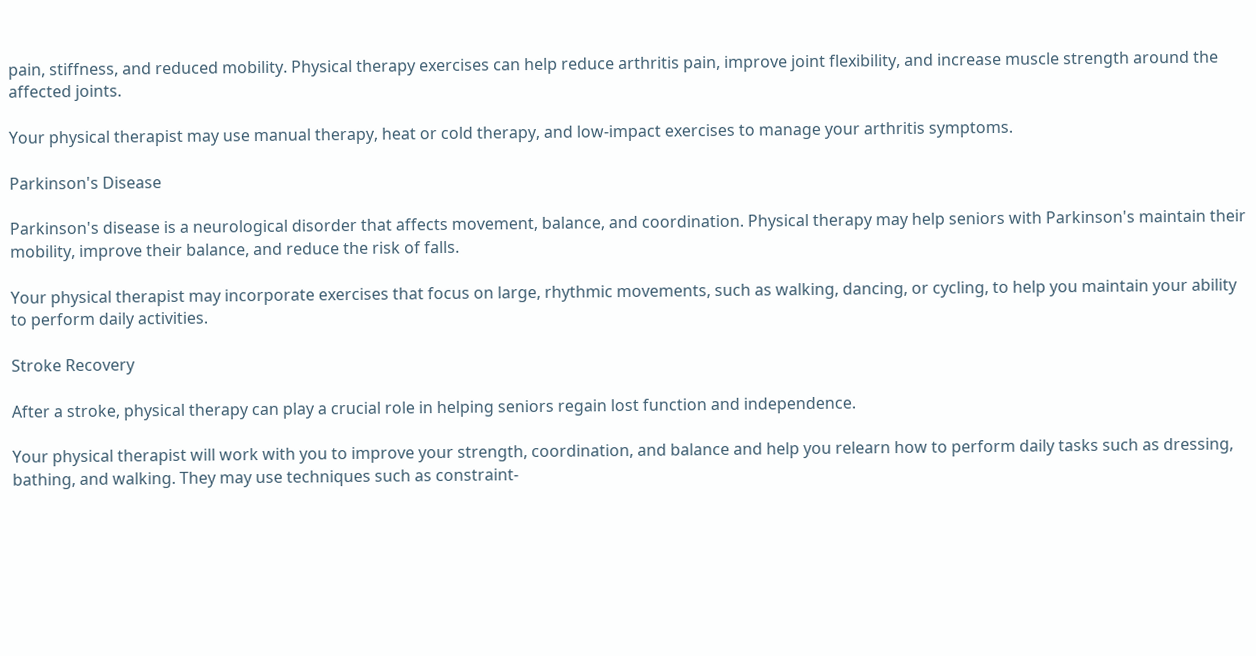pain, stiffness, and reduced mobility. Physical therapy exercises can help reduce arthritis pain, improve joint flexibility, and increase muscle strength around the affected joints.

Your physical therapist may use manual therapy, heat or cold therapy, and low-impact exercises to manage your arthritis symptoms.

Parkinson's Disease

Parkinson's disease is a neurological disorder that affects movement, balance, and coordination. Physical therapy may help seniors with Parkinson's maintain their mobility, improve their balance, and reduce the risk of falls.

Your physical therapist may incorporate exercises that focus on large, rhythmic movements, such as walking, dancing, or cycling, to help you maintain your ability to perform daily activities.

Stroke Recovery

After a stroke, physical therapy can play a crucial role in helping seniors regain lost function and independence.

Your physical therapist will work with you to improve your strength, coordination, and balance and help you relearn how to perform daily tasks such as dressing, bathing, and walking. They may use techniques such as constraint-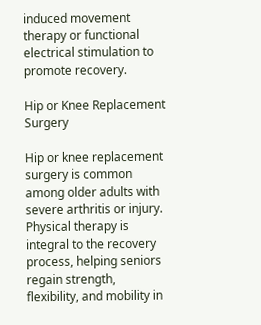induced movement therapy or functional electrical stimulation to promote recovery.

Hip or Knee Replacement Surgery

Hip or knee replacement surgery is common among older adults with severe arthritis or injury. Physical therapy is integral to the recovery process, helping seniors regain strength, flexibility, and mobility in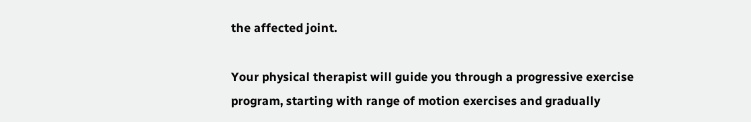the affected joint.

Your physical therapist will guide you through a progressive exercise program, starting with range of motion exercises and gradually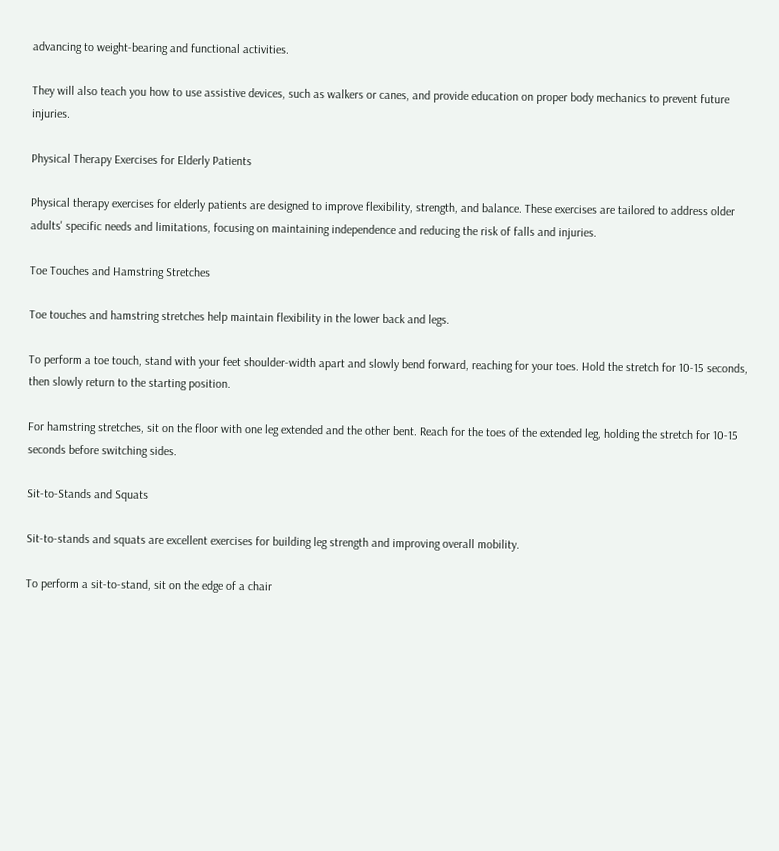advancing to weight-bearing and functional activities.

They will also teach you how to use assistive devices, such as walkers or canes, and provide education on proper body mechanics to prevent future injuries.

Physical Therapy Exercises for Elderly Patients

Physical therapy exercises for elderly patients are designed to improve flexibility, strength, and balance. These exercises are tailored to address older adults' specific needs and limitations, focusing on maintaining independence and reducing the risk of falls and injuries.

Toe Touches and Hamstring Stretches

Toe touches and hamstring stretches help maintain flexibility in the lower back and legs.

To perform a toe touch, stand with your feet shoulder-width apart and slowly bend forward, reaching for your toes. Hold the stretch for 10-15 seconds, then slowly return to the starting position.

For hamstring stretches, sit on the floor with one leg extended and the other bent. Reach for the toes of the extended leg, holding the stretch for 10-15 seconds before switching sides.

Sit-to-Stands and Squats

Sit-to-stands and squats are excellent exercises for building leg strength and improving overall mobility.

To perform a sit-to-stand, sit on the edge of a chair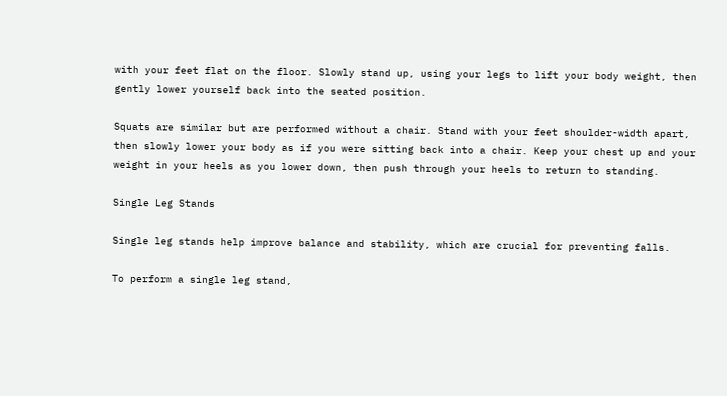with your feet flat on the floor. Slowly stand up, using your legs to lift your body weight, then gently lower yourself back into the seated position.

Squats are similar but are performed without a chair. Stand with your feet shoulder-width apart, then slowly lower your body as if you were sitting back into a chair. Keep your chest up and your weight in your heels as you lower down, then push through your heels to return to standing.

Single Leg Stands

Single leg stands help improve balance and stability, which are crucial for preventing falls.

To perform a single leg stand,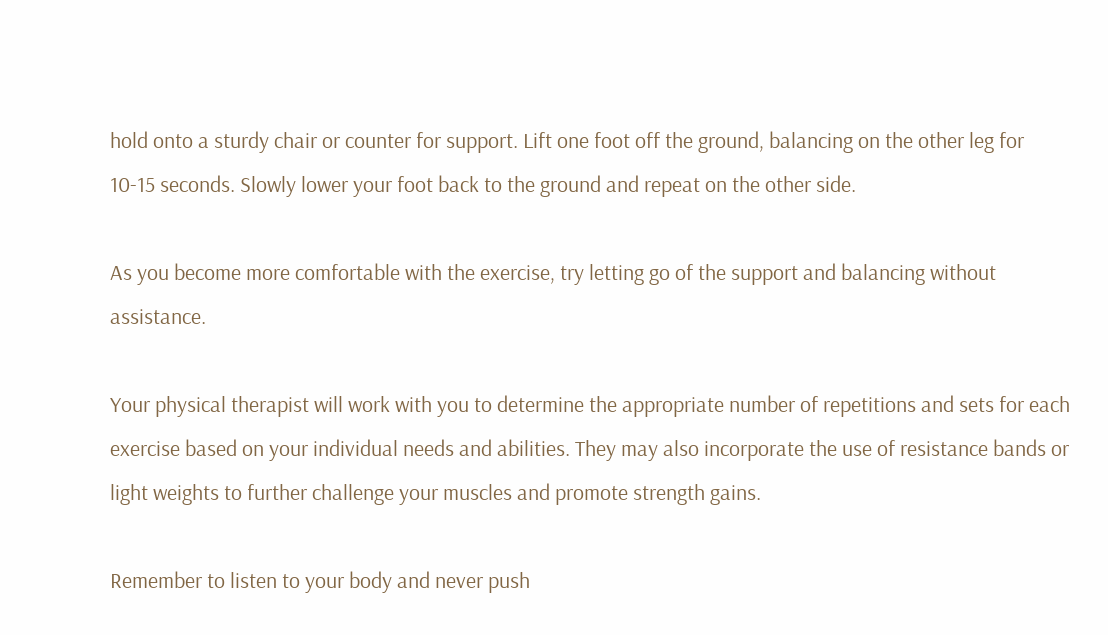hold onto a sturdy chair or counter for support. Lift one foot off the ground, balancing on the other leg for 10-15 seconds. Slowly lower your foot back to the ground and repeat on the other side.

As you become more comfortable with the exercise, try letting go of the support and balancing without assistance.

Your physical therapist will work with you to determine the appropriate number of repetitions and sets for each exercise based on your individual needs and abilities. They may also incorporate the use of resistance bands or light weights to further challenge your muscles and promote strength gains.

Remember to listen to your body and never push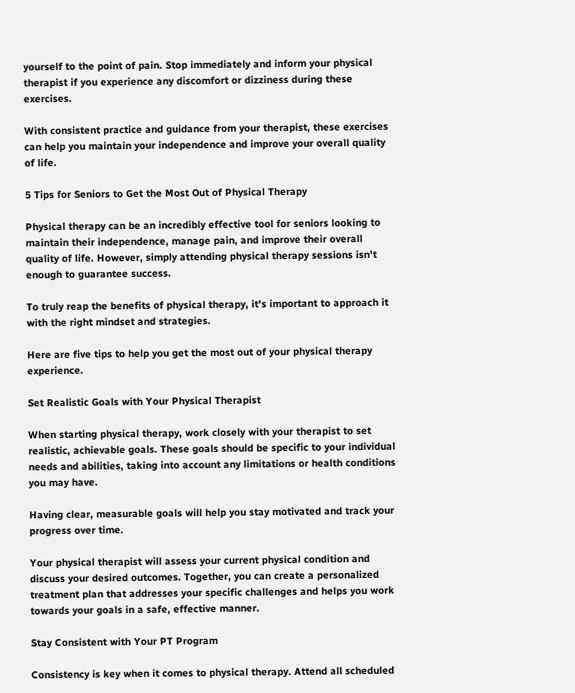yourself to the point of pain. Stop immediately and inform your physical therapist if you experience any discomfort or dizziness during these exercises.

With consistent practice and guidance from your therapist, these exercises can help you maintain your independence and improve your overall quality of life.

5 Tips for Seniors to Get the Most Out of Physical Therapy

Physical therapy can be an incredibly effective tool for seniors looking to maintain their independence, manage pain, and improve their overall quality of life. However, simply attending physical therapy sessions isn't enough to guarantee success.

To truly reap the benefits of physical therapy, it's important to approach it with the right mindset and strategies.

Here are five tips to help you get the most out of your physical therapy experience.

Set Realistic Goals with Your Physical Therapist

When starting physical therapy, work closely with your therapist to set realistic, achievable goals. These goals should be specific to your individual needs and abilities, taking into account any limitations or health conditions you may have.

Having clear, measurable goals will help you stay motivated and track your progress over time.

Your physical therapist will assess your current physical condition and discuss your desired outcomes. Together, you can create a personalized treatment plan that addresses your specific challenges and helps you work towards your goals in a safe, effective manner.

Stay Consistent with Your PT Program

Consistency is key when it comes to physical therapy. Attend all scheduled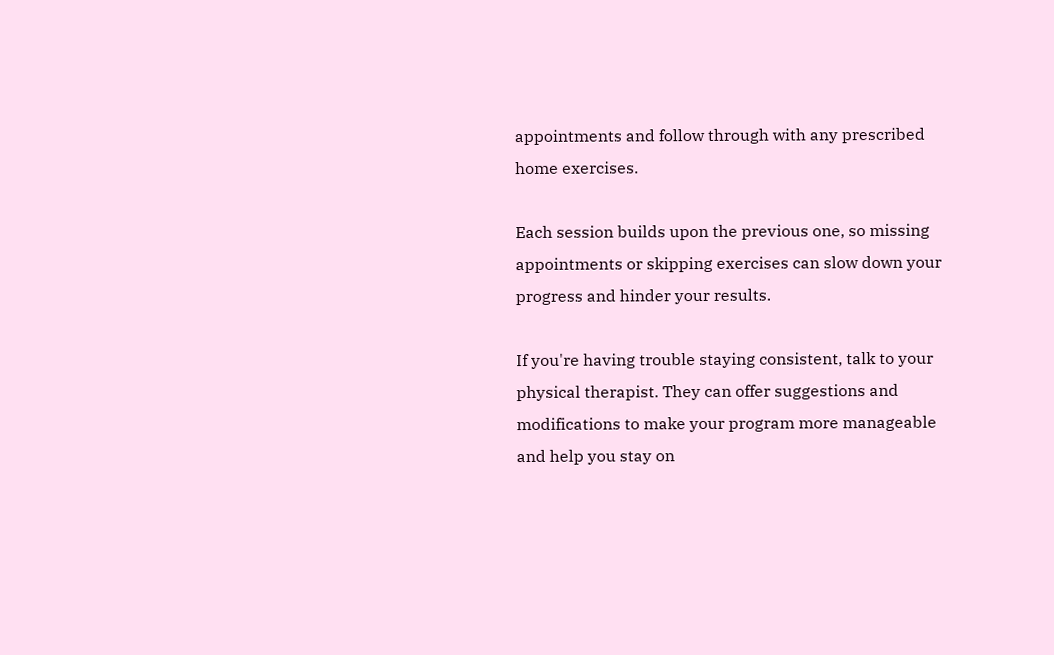appointments and follow through with any prescribed home exercises.

Each session builds upon the previous one, so missing appointments or skipping exercises can slow down your progress and hinder your results.

If you're having trouble staying consistent, talk to your physical therapist. They can offer suggestions and modifications to make your program more manageable and help you stay on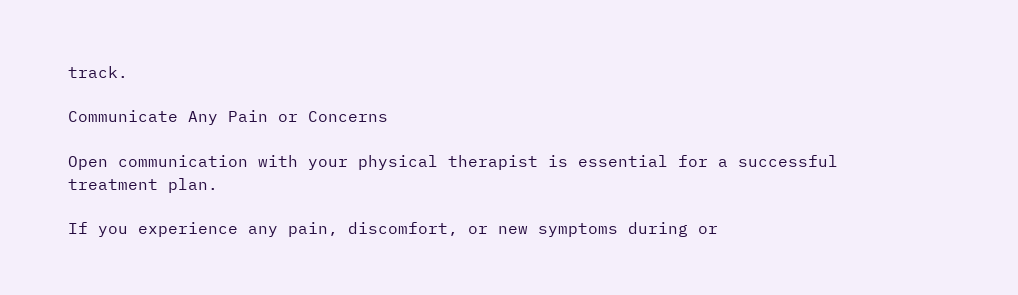track.

Communicate Any Pain or Concerns

Open communication with your physical therapist is essential for a successful treatment plan.

If you experience any pain, discomfort, or new symptoms during or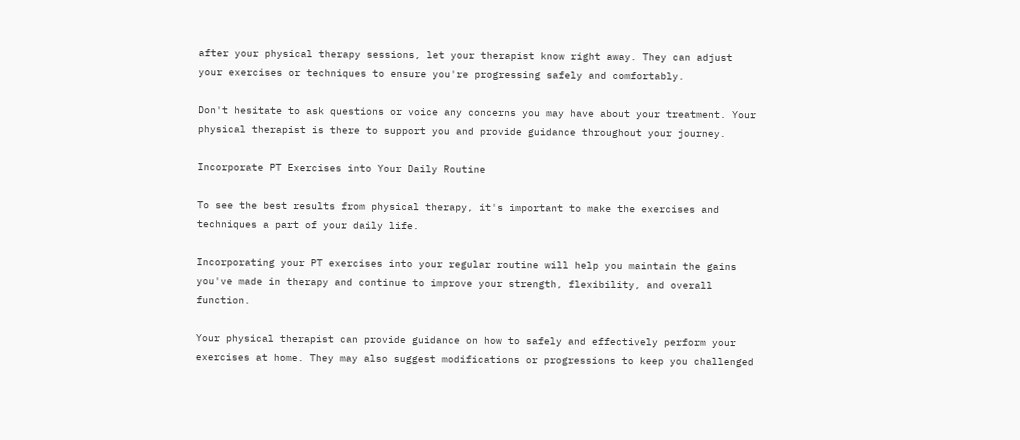after your physical therapy sessions, let your therapist know right away. They can adjust your exercises or techniques to ensure you're progressing safely and comfortably.

Don't hesitate to ask questions or voice any concerns you may have about your treatment. Your physical therapist is there to support you and provide guidance throughout your journey.

Incorporate PT Exercises into Your Daily Routine

To see the best results from physical therapy, it's important to make the exercises and techniques a part of your daily life.

Incorporating your PT exercises into your regular routine will help you maintain the gains you've made in therapy and continue to improve your strength, flexibility, and overall function.

Your physical therapist can provide guidance on how to safely and effectively perform your exercises at home. They may also suggest modifications or progressions to keep you challenged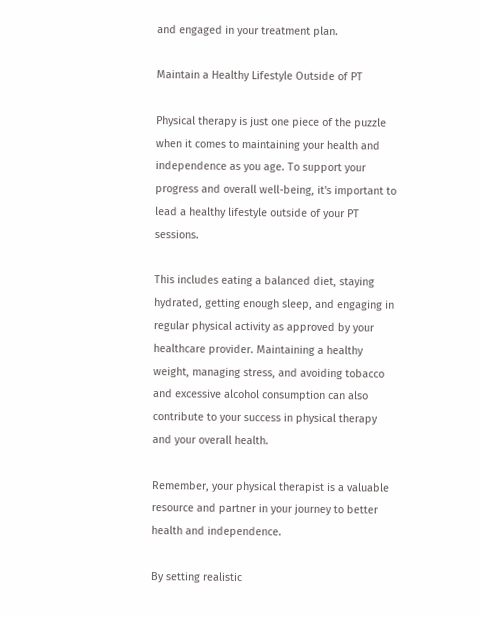and engaged in your treatment plan.

Maintain a Healthy Lifestyle Outside of PT

Physical therapy is just one piece of the puzzle when it comes to maintaining your health and independence as you age. To support your progress and overall well-being, it's important to lead a healthy lifestyle outside of your PT sessions.

This includes eating a balanced diet, staying hydrated, getting enough sleep, and engaging in regular physical activity as approved by your healthcare provider. Maintaining a healthy weight, managing stress, and avoiding tobacco and excessive alcohol consumption can also contribute to your success in physical therapy and your overall health.

Remember, your physical therapist is a valuable resource and partner in your journey to better health and independence.

By setting realistic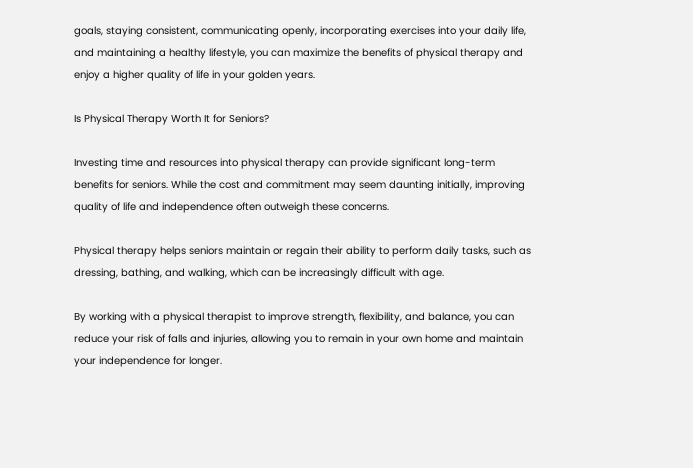goals, staying consistent, communicating openly, incorporating exercises into your daily life, and maintaining a healthy lifestyle, you can maximize the benefits of physical therapy and enjoy a higher quality of life in your golden years.

Is Physical Therapy Worth It for Seniors?

Investing time and resources into physical therapy can provide significant long-term benefits for seniors. While the cost and commitment may seem daunting initially, improving quality of life and independence often outweigh these concerns.

Physical therapy helps seniors maintain or regain their ability to perform daily tasks, such as dressing, bathing, and walking, which can be increasingly difficult with age.

By working with a physical therapist to improve strength, flexibility, and balance, you can reduce your risk of falls and injuries, allowing you to remain in your own home and maintain your independence for longer.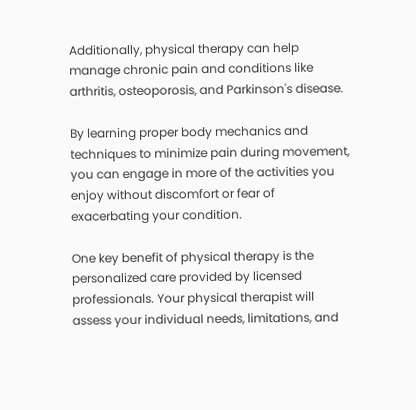Additionally, physical therapy can help manage chronic pain and conditions like arthritis, osteoporosis, and Parkinson's disease.

By learning proper body mechanics and techniques to minimize pain during movement, you can engage in more of the activities you enjoy without discomfort or fear of exacerbating your condition.

One key benefit of physical therapy is the personalized care provided by licensed professionals. Your physical therapist will assess your individual needs, limitations, and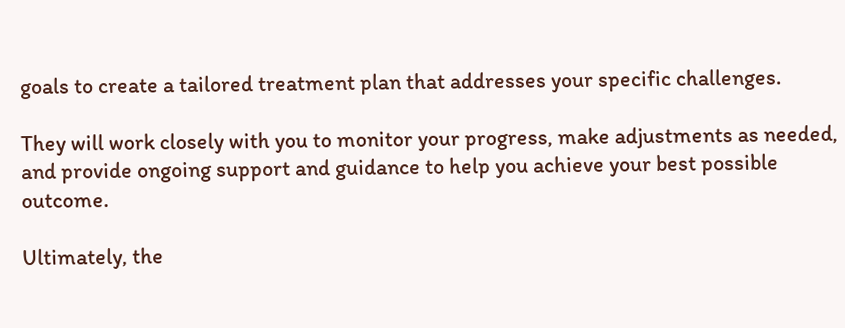goals to create a tailored treatment plan that addresses your specific challenges.

They will work closely with you to monitor your progress, make adjustments as needed, and provide ongoing support and guidance to help you achieve your best possible outcome.

Ultimately, the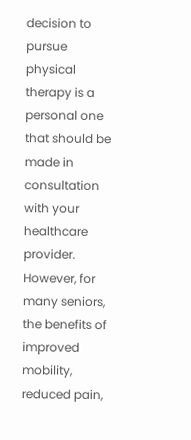decision to pursue physical therapy is a personal one that should be made in consultation with your healthcare provider. However, for many seniors, the benefits of improved mobility, reduced pain,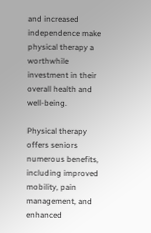and increased independence make physical therapy a worthwhile investment in their overall health and well-being.

Physical therapy offers seniors numerous benefits, including improved mobility, pain management, and enhanced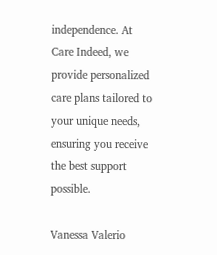independence. At Care Indeed, we provide personalized care plans tailored to your unique needs, ensuring you receive the best support possible.

Vanessa Valerio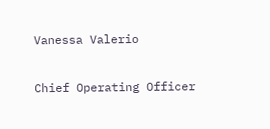Vanessa Valerio

Chief Operating Officer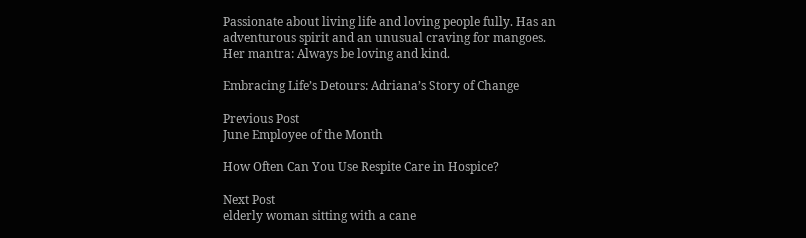Passionate about living life and loving people fully. Has an adventurous spirit and an unusual craving for mangoes. Her mantra: Always be loving and kind.

Embracing Life’s Detours: Adriana’s Story of Change

Previous Post
June Employee of the Month

How Often Can You Use Respite Care in Hospice?

Next Post
elderly woman sitting with a cane